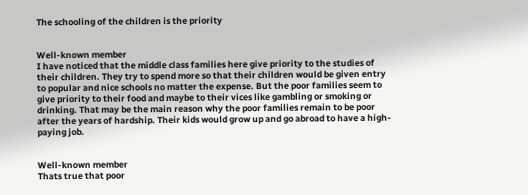The schooling of the children is the priority


Well-known member
I have noticed that the middle class families here give priority to the studies of their children. They try to spend more so that their children would be given entry to popular and nice schools no matter the expense. But the poor families seem to give priority to their food and maybe to their vices like gambling or smoking or drinking. That may be the main reason why the poor families remain to be poor after the years of hardship. Their kids would grow up and go abroad to have a high-paying job.


Well-known member
Thats true that poor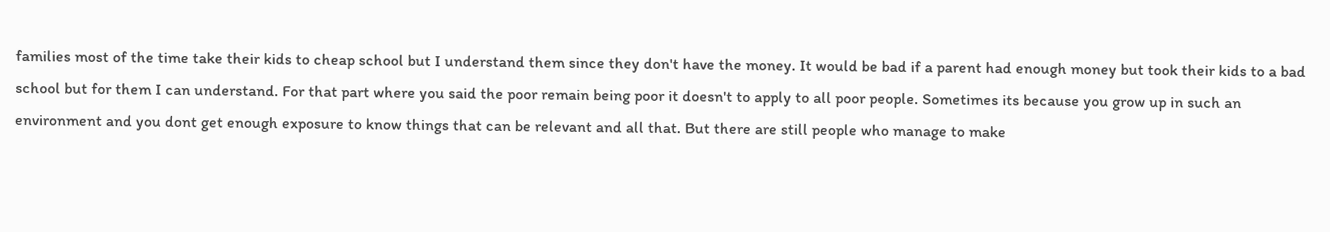families most of the time take their kids to cheap school but I understand them since they don't have the money. It would be bad if a parent had enough money but took their kids to a bad school but for them I can understand. For that part where you said the poor remain being poor it doesn't to apply to all poor people. Sometimes its because you grow up in such an environment and you dont get enough exposure to know things that can be relevant and all that. But there are still people who manage to make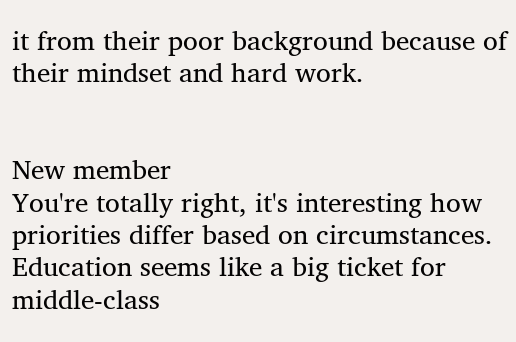it from their poor background because of their mindset and hard work.


New member
You're totally right, it's interesting how priorities differ based on circumstances. Education seems like a big ticket for middle-class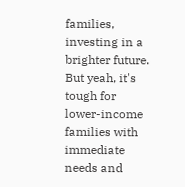families, investing in a brighter future. But yeah, it's tough for lower-income families with immediate needs and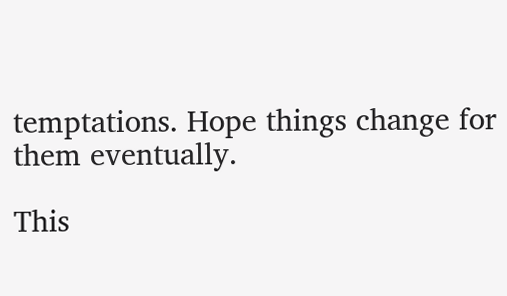temptations. Hope things change for them eventually.

This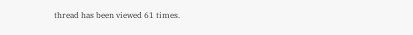thread has been viewed 61 times.